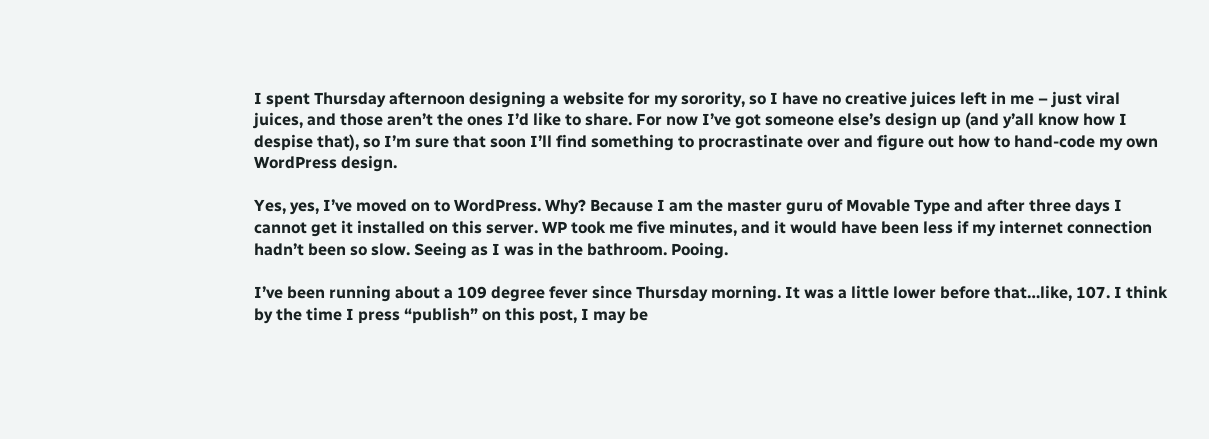I spent Thursday afternoon designing a website for my sorority, so I have no creative juices left in me – just viral juices, and those aren’t the ones I’d like to share. For now I’ve got someone else’s design up (and y’all know how I despise that), so I’m sure that soon I’ll find something to procrastinate over and figure out how to hand-code my own WordPress design.

Yes, yes, I’ve moved on to WordPress. Why? Because I am the master guru of Movable Type and after three days I cannot get it installed on this server. WP took me five minutes, and it would have been less if my internet connection hadn’t been so slow. Seeing as I was in the bathroom. Pooing.

I’ve been running about a 109 degree fever since Thursday morning. It was a little lower before that…like, 107. I think by the time I press “publish” on this post, I may be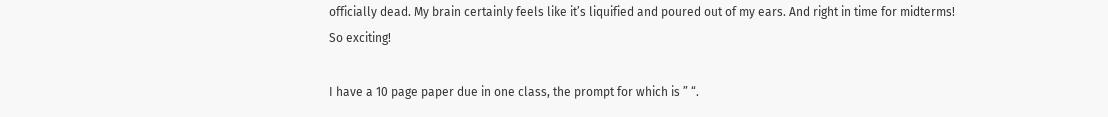officially dead. My brain certainly feels like it’s liquified and poured out of my ears. And right in time for midterms! So exciting!

I have a 10 page paper due in one class, the prompt for which is ” “.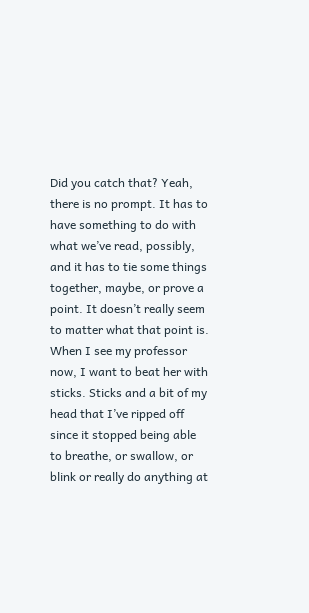Did you catch that? Yeah, there is no prompt. It has to have something to do with what we’ve read, possibly, and it has to tie some things together, maybe, or prove a point. It doesn’t really seem to matter what that point is. When I see my professor now, I want to beat her with sticks. Sticks and a bit of my head that I’ve ripped off since it stopped being able to breathe, or swallow, or blink or really do anything at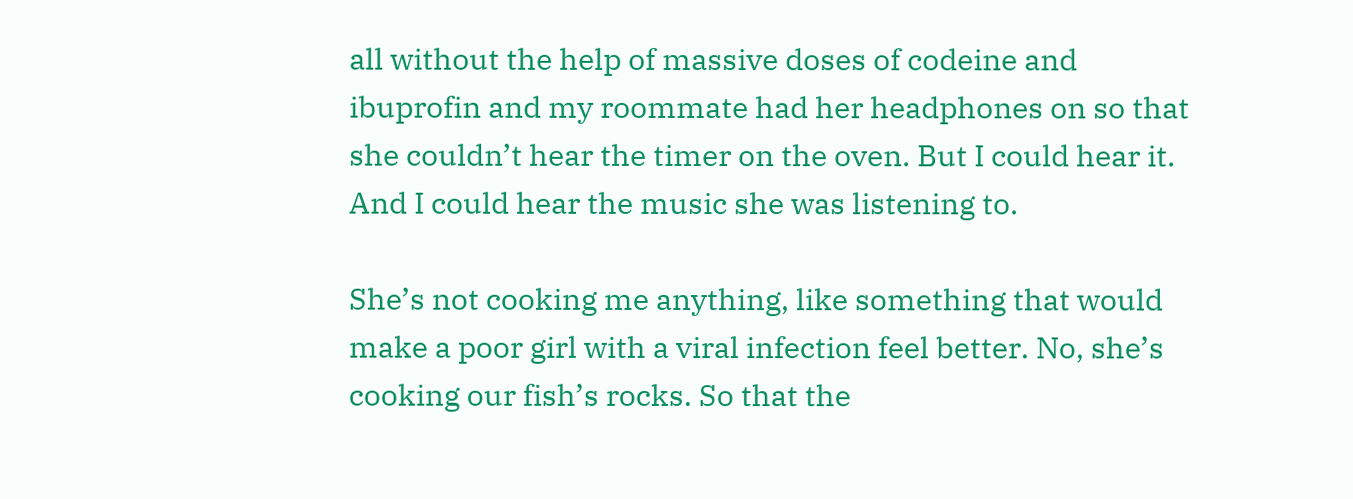all without the help of massive doses of codeine and ibuprofin and my roommate had her headphones on so that she couldn’t hear the timer on the oven. But I could hear it. And I could hear the music she was listening to.

She’s not cooking me anything, like something that would make a poor girl with a viral infection feel better. No, she’s cooking our fish’s rocks. So that the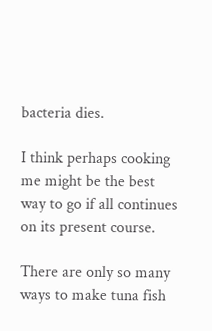bacteria dies.

I think perhaps cooking me might be the best way to go if all continues on its present course.

There are only so many ways to make tuna fish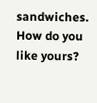sandwiches. How do you like yours?